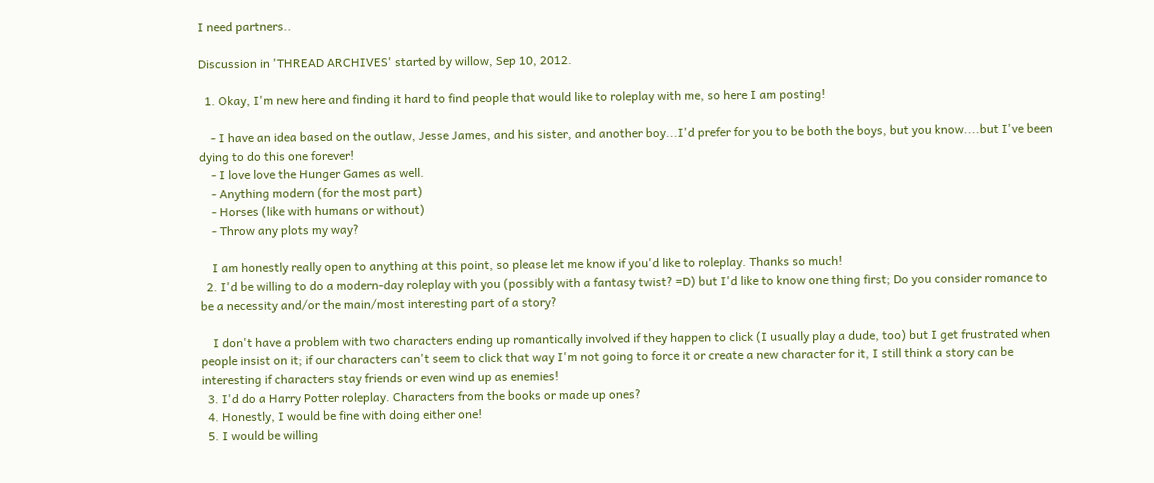I need partners..

Discussion in 'THREAD ARCHIVES' started by willow, Sep 10, 2012.

  1. Okay, I'm new here and finding it hard to find people that would like to roleplay with me, so here I am posting!

    - I have an idea based on the outlaw, Jesse James, and his sister, and another boy...I'd prefer for you to be both the boys, but you know....but I've been dying to do this one forever!
    - I love love the Hunger Games as well.
    - Anything modern (for the most part)
    - Horses (like with humans or without)
    - Throw any plots my way?

    I am honestly really open to anything at this point, so please let me know if you'd like to roleplay. Thanks so much!
  2. I'd be willing to do a modern-day roleplay with you (possibly with a fantasy twist? =D) but I'd like to know one thing first; Do you consider romance to be a necessity and/or the main/most interesting part of a story?

    I don't have a problem with two characters ending up romantically involved if they happen to click (I usually play a dude, too) but I get frustrated when people insist on it; if our characters can't seem to click that way I'm not going to force it or create a new character for it, I still think a story can be interesting if characters stay friends or even wind up as enemies!
  3. I'd do a Harry Potter roleplay. Characters from the books or made up ones?
  4. Honestly, I would be fine with doing either one!
  5. I would be willing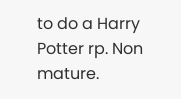to do a Harry Potter rp. Non mature.